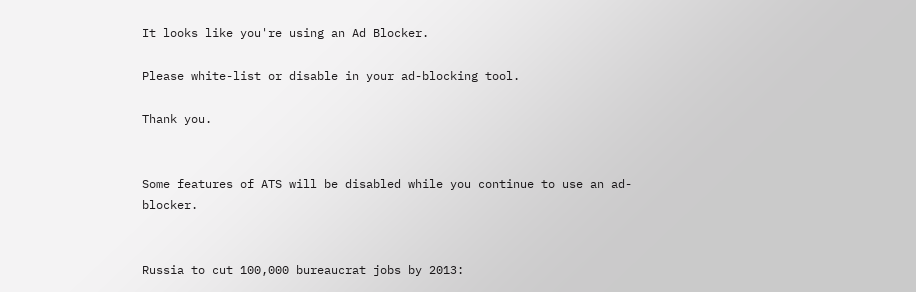It looks like you're using an Ad Blocker.

Please white-list or disable in your ad-blocking tool.

Thank you.


Some features of ATS will be disabled while you continue to use an ad-blocker.


Russia to cut 100,000 bureaucrat jobs by 2013: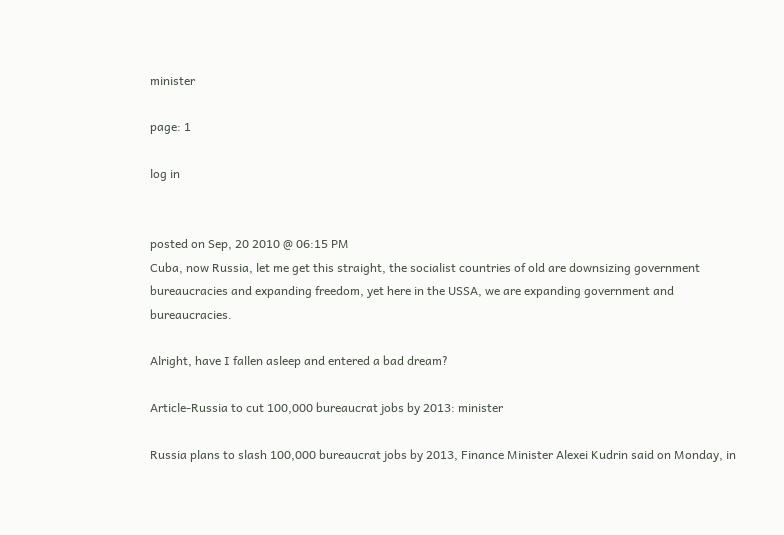minister

page: 1

log in


posted on Sep, 20 2010 @ 06:15 PM
Cuba, now Russia, let me get this straight, the socialist countries of old are downsizing government bureaucracies and expanding freedom, yet here in the USSA, we are expanding government and bureaucracies.

Alright, have I fallen asleep and entered a bad dream?

Article-Russia to cut 100,000 bureaucrat jobs by 2013: minister

Russia plans to slash 100,000 bureaucrat jobs by 2013, Finance Minister Alexei Kudrin said on Monday, in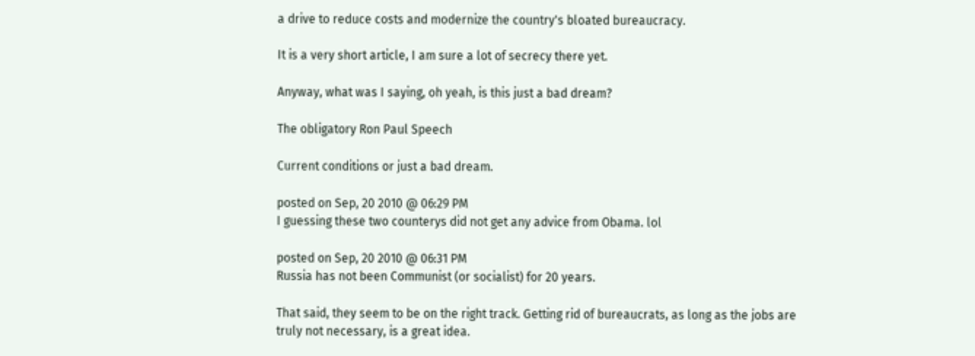a drive to reduce costs and modernize the country's bloated bureaucracy.

It is a very short article, I am sure a lot of secrecy there yet.

Anyway, what was I saying, oh yeah, is this just a bad dream?

The obligatory Ron Paul Speech

Current conditions or just a bad dream.

posted on Sep, 20 2010 @ 06:29 PM
I guessing these two counterys did not get any advice from Obama. lol

posted on Sep, 20 2010 @ 06:31 PM
Russia has not been Communist (or socialist) for 20 years.

That said, they seem to be on the right track. Getting rid of bureaucrats, as long as the jobs are truly not necessary, is a great idea.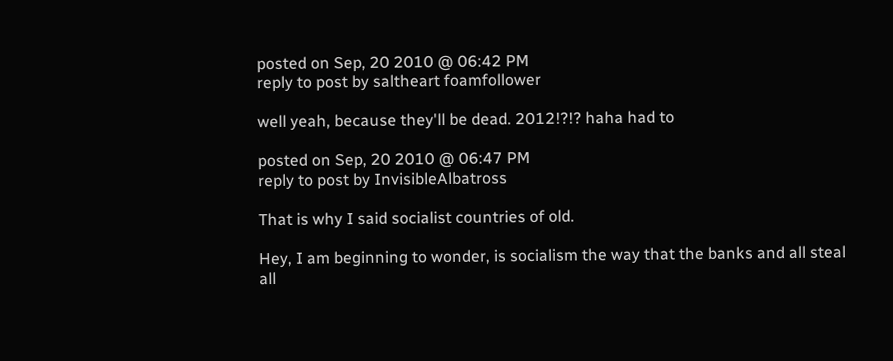posted on Sep, 20 2010 @ 06:42 PM
reply to post by saltheart foamfollower

well yeah, because they'll be dead. 2012!?!? haha had to

posted on Sep, 20 2010 @ 06:47 PM
reply to post by InvisibleAlbatross

That is why I said socialist countries of old.

Hey, I am beginning to wonder, is socialism the way that the banks and all steal all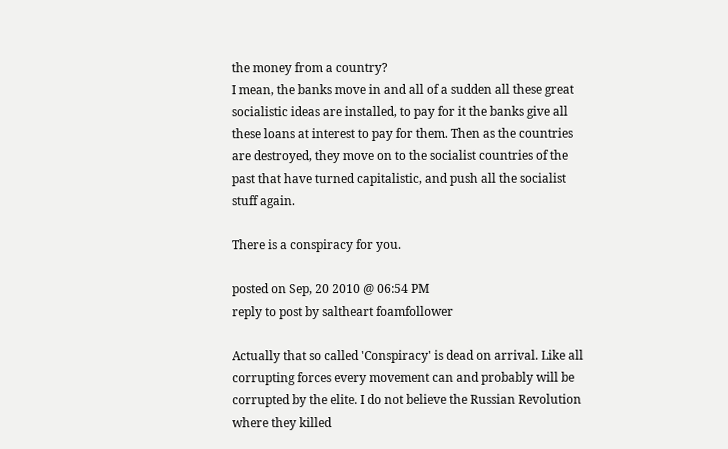the money from a country?
I mean, the banks move in and all of a sudden all these great socialistic ideas are installed, to pay for it the banks give all these loans at interest to pay for them. Then as the countries are destroyed, they move on to the socialist countries of the past that have turned capitalistic, and push all the socialist stuff again.

There is a conspiracy for you.

posted on Sep, 20 2010 @ 06:54 PM
reply to post by saltheart foamfollower

Actually that so called 'Conspiracy' is dead on arrival. Like all corrupting forces every movement can and probably will be corrupted by the elite. I do not believe the Russian Revolution where they killed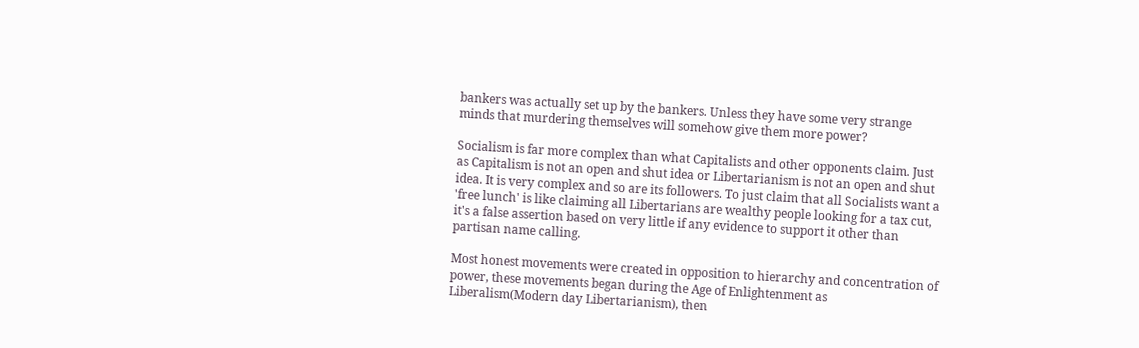bankers was actually set up by the bankers. Unless they have some very strange minds that murdering themselves will somehow give them more power?

Socialism is far more complex than what Capitalists and other opponents claim. Just as Capitalism is not an open and shut idea or Libertarianism is not an open and shut idea. It is very complex and so are its followers. To just claim that all Socialists want a 'free lunch' is like claiming all Libertarians are wealthy people looking for a tax cut, it's a false assertion based on very little if any evidence to support it other than partisan name calling.

Most honest movements were created in opposition to hierarchy and concentration of power, these movements began during the Age of Enlightenment as Liberalism(Modern day Libertarianism), then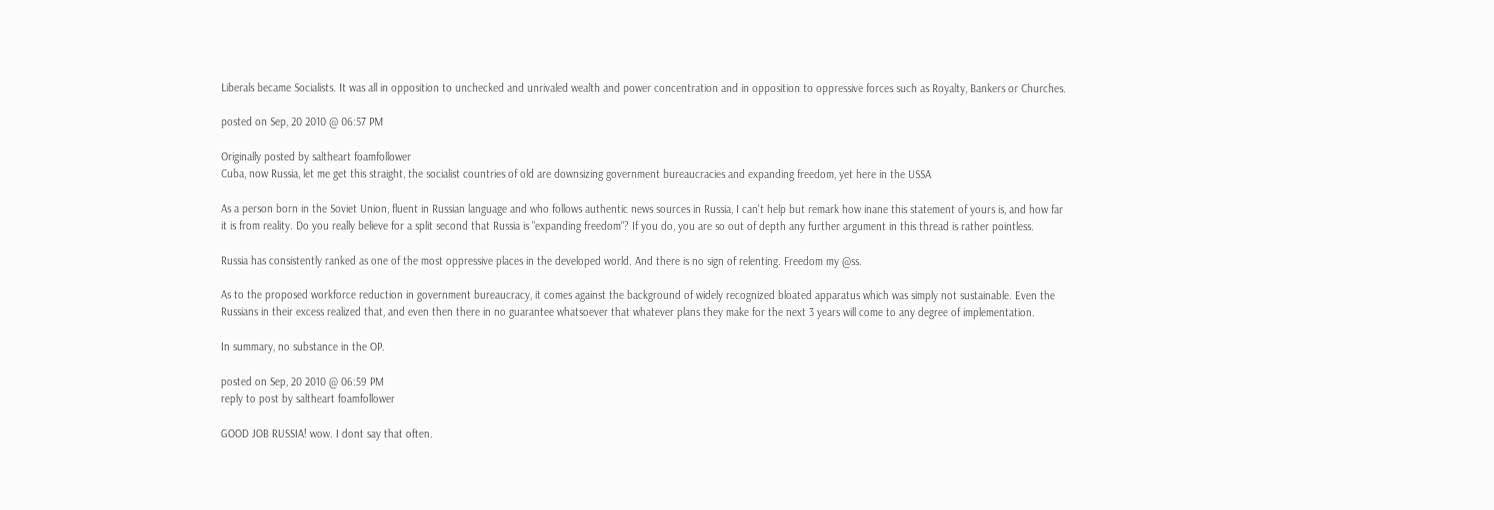Liberals became Socialists. It was all in opposition to unchecked and unrivaled wealth and power concentration and in opposition to oppressive forces such as Royalty, Bankers or Churches.

posted on Sep, 20 2010 @ 06:57 PM

Originally posted by saltheart foamfollower
Cuba, now Russia, let me get this straight, the socialist countries of old are downsizing government bureaucracies and expanding freedom, yet here in the USSA

As a person born in the Soviet Union, fluent in Russian language and who follows authentic news sources in Russia, I can't help but remark how inane this statement of yours is, and how far it is from reality. Do you really believe for a split second that Russia is "expanding freedom"? If you do, you are so out of depth any further argument in this thread is rather pointless.

Russia has consistently ranked as one of the most oppressive places in the developed world. And there is no sign of relenting. Freedom my @ss.

As to the proposed workforce reduction in government bureaucracy, it comes against the background of widely recognized bloated apparatus which was simply not sustainable. Even the Russians in their excess realized that, and even then there in no guarantee whatsoever that whatever plans they make for the next 3 years will come to any degree of implementation.

In summary, no substance in the OP.

posted on Sep, 20 2010 @ 06:59 PM
reply to post by saltheart foamfollower

GOOD JOB RUSSIA! wow. I dont say that often.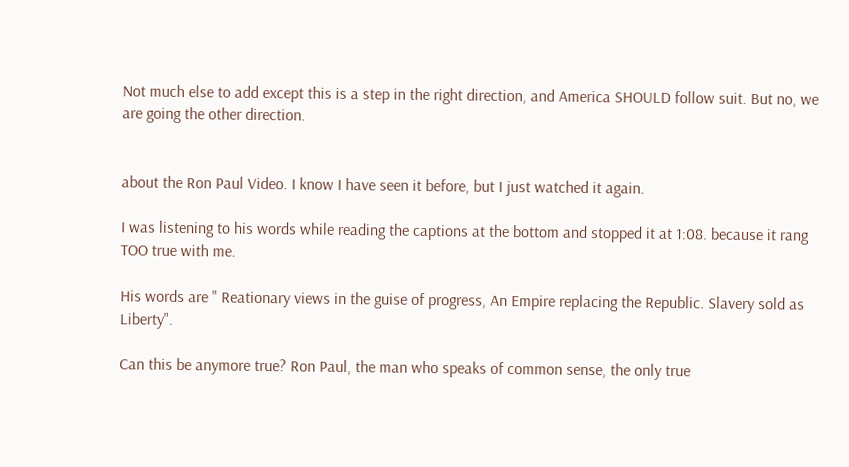Not much else to add except this is a step in the right direction, and America SHOULD follow suit. But no, we are going the other direction.


about the Ron Paul Video. I know I have seen it before, but I just watched it again.

I was listening to his words while reading the captions at the bottom and stopped it at 1:08. because it rang TOO true with me.

His words are " Reationary views in the guise of progress, An Empire replacing the Republic. Slavery sold as Liberty".

Can this be anymore true? Ron Paul, the man who speaks of common sense, the only true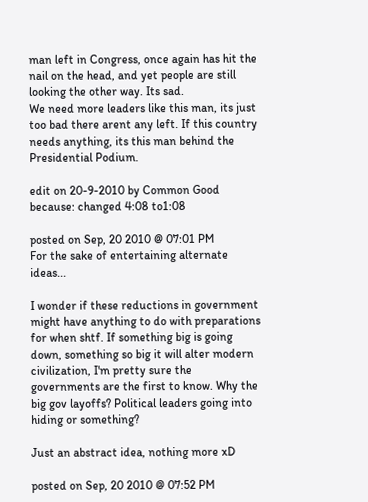man left in Congress, once again has hit the nail on the head, and yet people are still looking the other way. Its sad.
We need more leaders like this man, its just too bad there arent any left. If this country needs anything, its this man behind the Presidential Podium.

edit on 20-9-2010 by Common Good because: changed 4:08 to1:08

posted on Sep, 20 2010 @ 07:01 PM
For the sake of entertaining alternate ideas...

I wonder if these reductions in government might have anything to do with preparations for when shtf. If something big is going down, something so big it will alter modern civilization, I'm pretty sure the governments are the first to know. Why the big gov layoffs? Political leaders going into hiding or something?

Just an abstract idea, nothing more xD

posted on Sep, 20 2010 @ 07:52 PM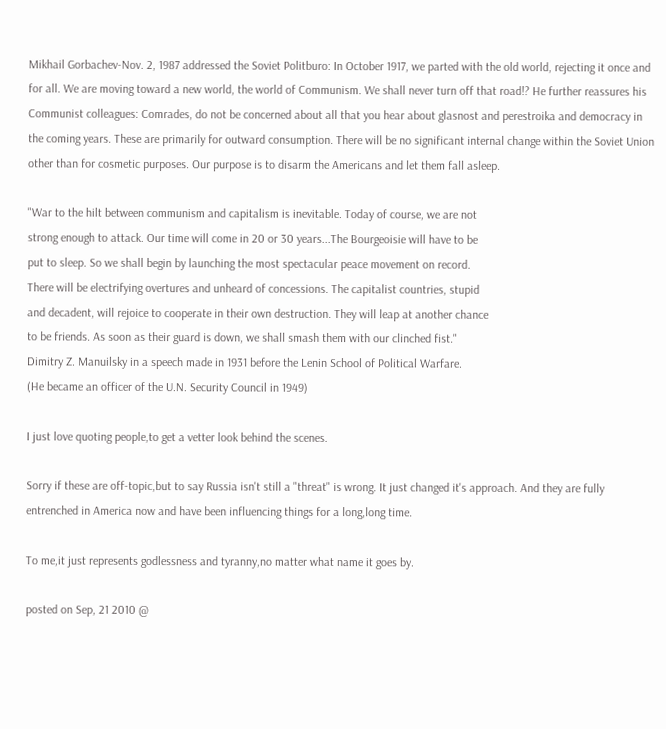Mikhail Gorbachev-Nov. 2, 1987 addressed the Soviet Politburo: In October 1917, we parted with the old world, rejecting it once and for all. We are moving toward a new world, the world of Communism. We shall never turn off that road!? He further reassures his Communist colleagues: Comrades, do not be concerned about all that you hear about glasnost and perestroika and democracy in the coming years. These are primarily for outward consumption. There will be no significant internal change within the Soviet Union other than for cosmetic purposes. Our purpose is to disarm the Americans and let them fall asleep.

"War to the hilt between communism and capitalism is inevitable. Today of course, we are not
strong enough to attack. Our time will come in 20 or 30 years...The Bourgeoisie will have to be
put to sleep. So we shall begin by launching the most spectacular peace movement on record.
There will be electrifying overtures and unheard of concessions. The capitalist countries, stupid
and decadent, will rejoice to cooperate in their own destruction. They will leap at another chance
to be friends. As soon as their guard is down, we shall smash them with our clinched fist."
Dimitry Z. Manuilsky in a speech made in 1931 before the Lenin School of Political Warfare.
(He became an officer of the U.N. Security Council in 1949)

I just love quoting people,to get a vetter look behind the scenes.

Sorry if these are off-topic,but to say Russia isn't still a "threat" is wrong. It just changed it's approach. And they are fully entrenched in America now and have been influencing things for a long,long time.

To me,it just represents godlessness and tyranny,no matter what name it goes by.

posted on Sep, 21 2010 @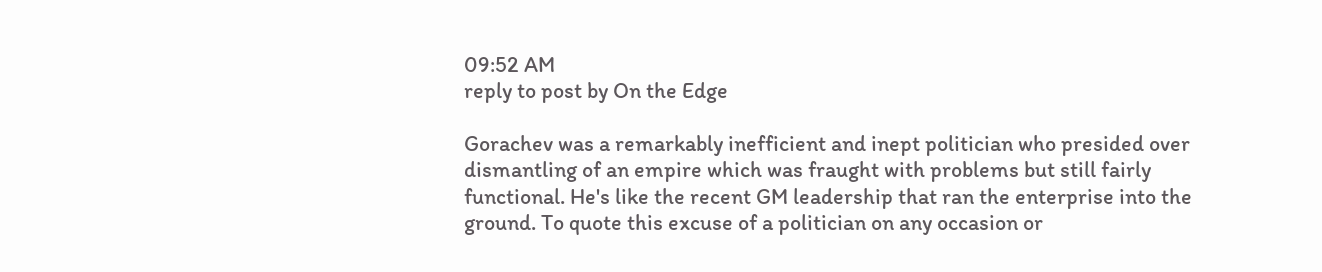09:52 AM
reply to post by On the Edge

Gorachev was a remarkably inefficient and inept politician who presided over dismantling of an empire which was fraught with problems but still fairly functional. He's like the recent GM leadership that ran the enterprise into the ground. To quote this excuse of a politician on any occasion or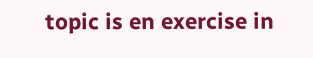topic is en exercise in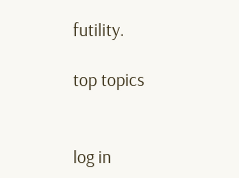futility.

top topics


log in